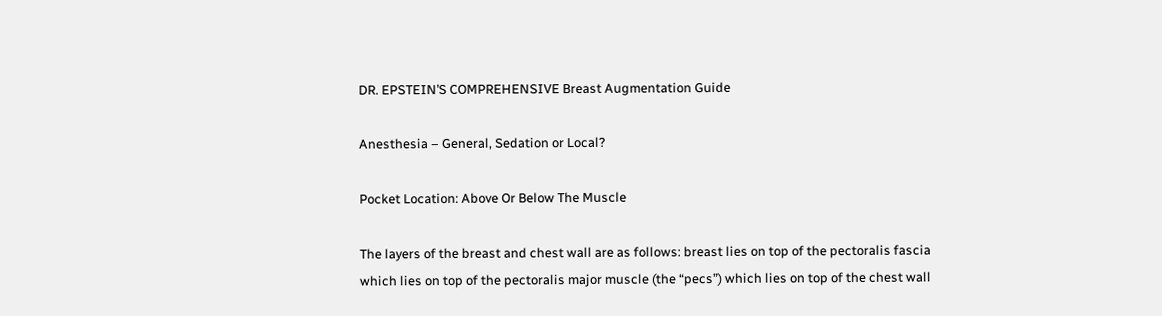DR. EPSTEIN’S COMPREHENSIVE Breast Augmentation Guide

Anesthesia – General, Sedation or Local?

Pocket Location: Above Or Below The Muscle

The layers of the breast and chest wall are as follows: breast lies on top of the pectoralis fascia which lies on top of the pectoralis major muscle (the “pecs”) which lies on top of the chest wall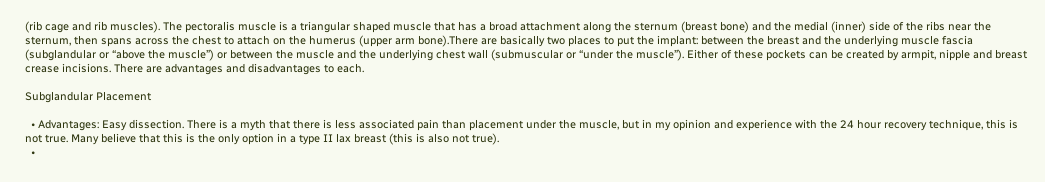(rib cage and rib muscles). The pectoralis muscle is a triangular shaped muscle that has a broad attachment along the sternum (breast bone) and the medial (inner) side of the ribs near the sternum, then spans across the chest to attach on the humerus (upper arm bone).There are basically two places to put the implant: between the breast and the underlying muscle fascia (subglandular or “above the muscle”) or between the muscle and the underlying chest wall (submuscular or “under the muscle”). Either of these pockets can be created by armpit, nipple and breast crease incisions. There are advantages and disadvantages to each.

Subglandular Placement

  • Advantages: Easy dissection. There is a myth that there is less associated pain than placement under the muscle, but in my opinion and experience with the 24 hour recovery technique, this is not true. Many believe that this is the only option in a type II lax breast (this is also not true).
  •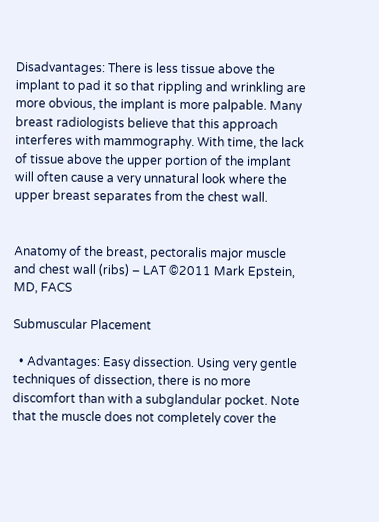Disadvantages: There is less tissue above the implant to pad it so that rippling and wrinkling are more obvious, the implant is more palpable. Many breast radiologists believe that this approach interferes with mammography. With time, the lack of tissue above the upper portion of the implant will often cause a very unnatural look where the upper breast separates from the chest wall.


Anatomy of the breast, pectoralis major muscle and chest wall (ribs) – LAT ©2011 Mark Epstein, MD, FACS

Submuscular Placement

  • Advantages: Easy dissection. Using very gentle techniques of dissection, there is no more discomfort than with a subglandular pocket. Note that the muscle does not completely cover the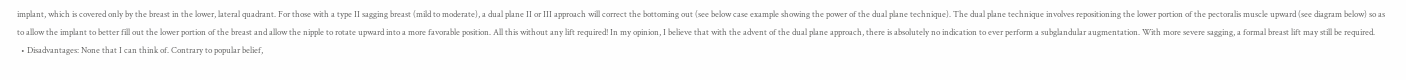implant, which is covered only by the breast in the lower, lateral quadrant. For those with a type II sagging breast (mild to moderate), a dual plane II or III approach will correct the bottoming out (see below case example showing the power of the dual plane technique). The dual plane technique involves repositioning the lower portion of the pectoralis muscle upward (see diagram below) so as to allow the implant to better fill out the lower portion of the breast and allow the nipple to rotate upward into a more favorable position. All this without any lift required! In my opinion, I believe that with the advent of the dual plane approach, there is absolutely no indication to ever perform a subglandular augmentation. With more severe sagging, a formal breast lift may still be required.
  • Disadvantages: None that I can think of. Contrary to popular belief,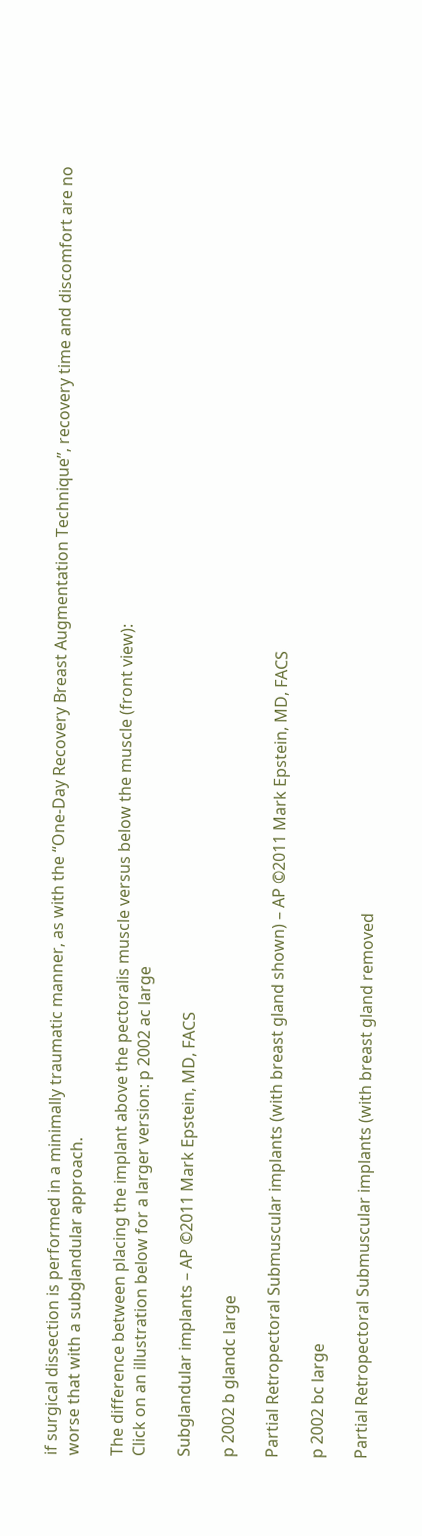if surgical dissection is performed in a minimally traumatic manner, as with the “One-Day Recovery Breast Augmentation Technique”, recovery time and discomfort are no worse that with a subglandular approach.

The difference between placing the implant above the pectoralis muscle versus below the muscle (front view):
Click on an illustration below for a larger version: p 2002 ac large

Subglandular implants – AP ©2011 Mark Epstein, MD, FACS

p 2002 b glandc large

Partial Retropectoral Submuscular implants (with breast gland shown) – AP ©2011 Mark Epstein, MD, FACS

p 2002 bc large

Partial Retropectoral Submuscular implants (with breast gland removed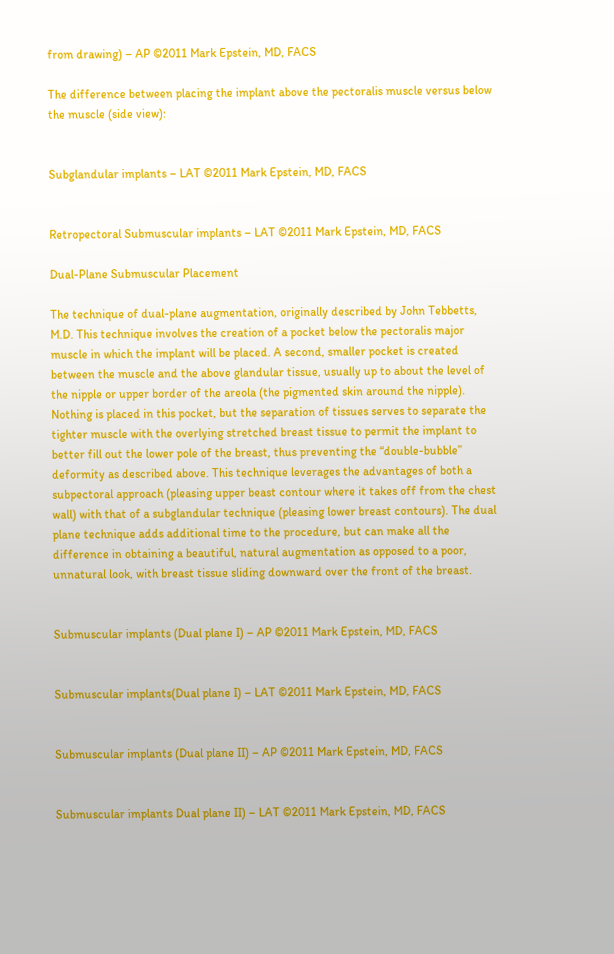from drawing) – AP ©2011 Mark Epstein, MD, FACS

The difference between placing the implant above the pectoralis muscle versus below the muscle (side view):


Subglandular implants – LAT ©2011 Mark Epstein, MD, FACS


Retropectoral Submuscular implants – LAT ©2011 Mark Epstein, MD, FACS

Dual-Plane Submuscular Placement

The technique of dual-plane augmentation, originally described by John Tebbetts, M.D. This technique involves the creation of a pocket below the pectoralis major muscle in which the implant will be placed. A second, smaller pocket is created between the muscle and the above glandular tissue, usually up to about the level of the nipple or upper border of the areola (the pigmented skin around the nipple). Nothing is placed in this pocket, but the separation of tissues serves to separate the tighter muscle with the overlying stretched breast tissue to permit the implant to better fill out the lower pole of the breast, thus preventing the “double-bubble” deformity as described above. This technique leverages the advantages of both a subpectoral approach (pleasing upper beast contour where it takes off from the chest wall) with that of a subglandular technique (pleasing lower breast contours). The dual plane technique adds additional time to the procedure, but can make all the difference in obtaining a beautiful, natural augmentation as opposed to a poor, unnatural look, with breast tissue sliding downward over the front of the breast.


Submuscular implants (Dual plane I) – AP ©2011 Mark Epstein, MD, FACS


Submuscular implants(Dual plane I) – LAT ©2011 Mark Epstein, MD, FACS


Submuscular implants (Dual plane II) – AP ©2011 Mark Epstein, MD, FACS


Submuscular implants Dual plane II) – LAT ©2011 Mark Epstein, MD, FACS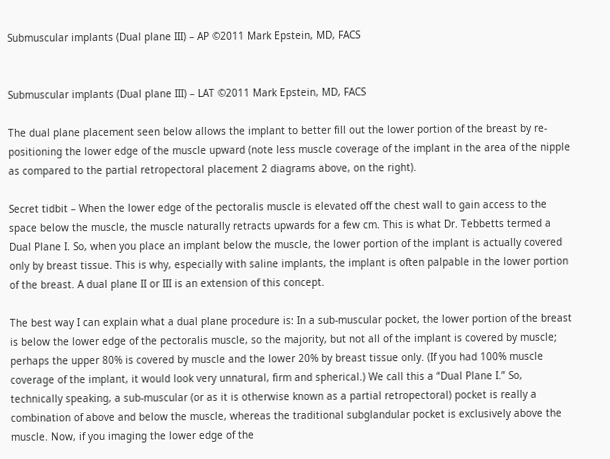Submuscular implants (Dual plane III) – AP ©2011 Mark Epstein, MD, FACS


Submuscular implants (Dual plane III) – LAT ©2011 Mark Epstein, MD, FACS

The dual plane placement seen below allows the implant to better fill out the lower portion of the breast by re-positioning the lower edge of the muscle upward (note less muscle coverage of the implant in the area of the nipple as compared to the partial retropectoral placement 2 diagrams above, on the right).

Secret tidbit – When the lower edge of the pectoralis muscle is elevated off the chest wall to gain access to the space below the muscle, the muscle naturally retracts upwards for a few cm. This is what Dr. Tebbetts termed a Dual Plane I. So, when you place an implant below the muscle, the lower portion of the implant is actually covered only by breast tissue. This is why, especially with saline implants, the implant is often palpable in the lower portion of the breast. A dual plane II or III is an extension of this concept.

The best way I can explain what a dual plane procedure is: In a sub-muscular pocket, the lower portion of the breast is below the lower edge of the pectoralis muscle, so the majority, but not all of the implant is covered by muscle; perhaps the upper 80% is covered by muscle and the lower 20% by breast tissue only. (If you had 100% muscle coverage of the implant, it would look very unnatural, firm and spherical.) We call this a “Dual Plane I.” So, technically speaking, a sub-muscular (or as it is otherwise known as a partial retropectoral) pocket is really a combination of above and below the muscle, whereas the traditional subglandular pocket is exclusively above the muscle. Now, if you imaging the lower edge of the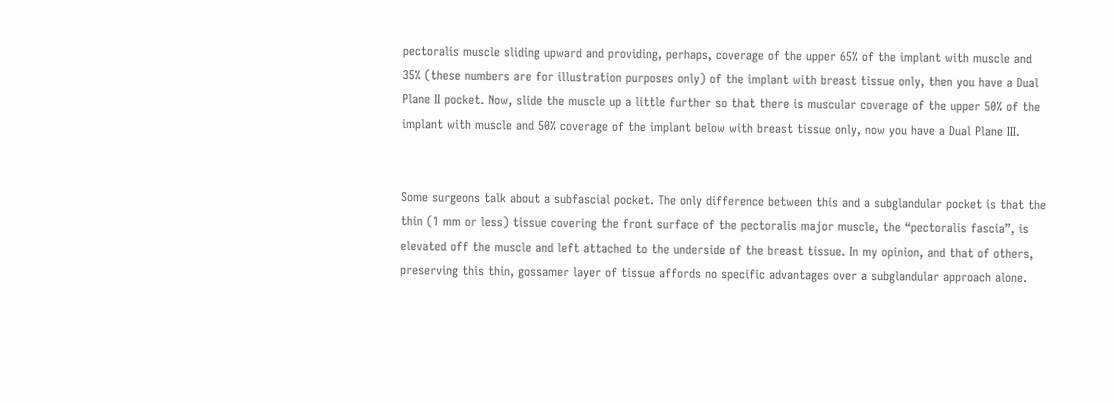pectoralis muscle sliding upward and providing, perhaps, coverage of the upper 65% of the implant with muscle and 35% (these numbers are for illustration purposes only) of the implant with breast tissue only, then you have a Dual Plane II pocket. Now, slide the muscle up a little further so that there is muscular coverage of the upper 50% of the implant with muscle and 50% coverage of the implant below with breast tissue only, now you have a Dual Plane III.


Some surgeons talk about a subfascial pocket. The only difference between this and a subglandular pocket is that the thin (1 mm or less) tissue covering the front surface of the pectoralis major muscle, the “pectoralis fascia”, is elevated off the muscle and left attached to the underside of the breast tissue. In my opinion, and that of others, preserving this thin, gossamer layer of tissue affords no specific advantages over a subglandular approach alone.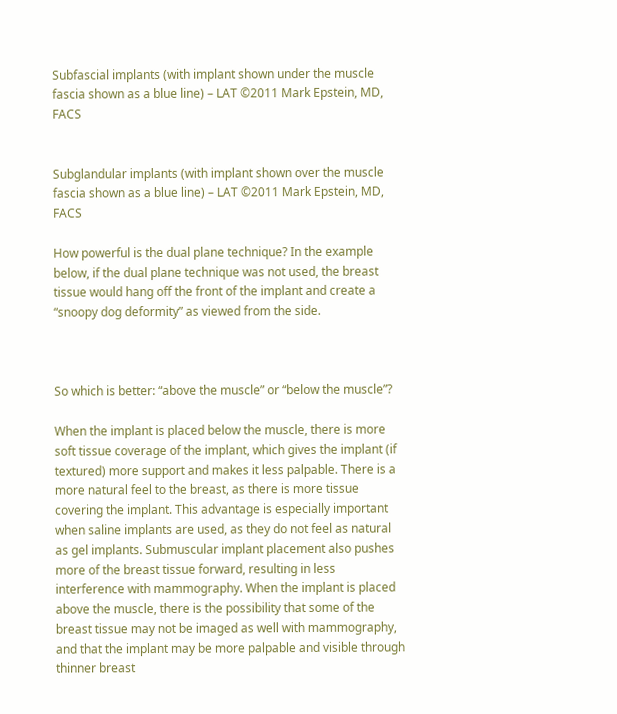Subfascial implants (with implant shown under the muscle fascia shown as a blue line) – LAT ©2011 Mark Epstein, MD, FACS


Subglandular implants (with implant shown over the muscle fascia shown as a blue line) – LAT ©2011 Mark Epstein, MD, FACS

How powerful is the dual plane technique? In the example below, if the dual plane technique was not used, the breast tissue would hang off the front of the implant and create a “snoopy dog deformity” as viewed from the side.



So which is better: “above the muscle” or “below the muscle”?

When the implant is placed below the muscle, there is more soft tissue coverage of the implant, which gives the implant (if textured) more support and makes it less palpable. There is a more natural feel to the breast, as there is more tissue covering the implant. This advantage is especially important when saline implants are used, as they do not feel as natural as gel implants. Submuscular implant placement also pushes more of the breast tissue forward, resulting in less interference with mammography. When the implant is placed above the muscle, there is the possibility that some of the breast tissue may not be imaged as well with mammography, and that the implant may be more palpable and visible through thinner breast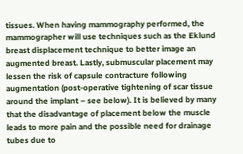tissues. When having mammography performed, the mammographer will use techniques such as the Eklund breast displacement technique to better image an augmented breast. Lastly, submuscular placement may lessen the risk of capsule contracture following augmentation (post-operative tightening of scar tissue around the implant – see below). It is believed by many that the disadvantage of placement below the muscle leads to more pain and the possible need for drainage tubes due to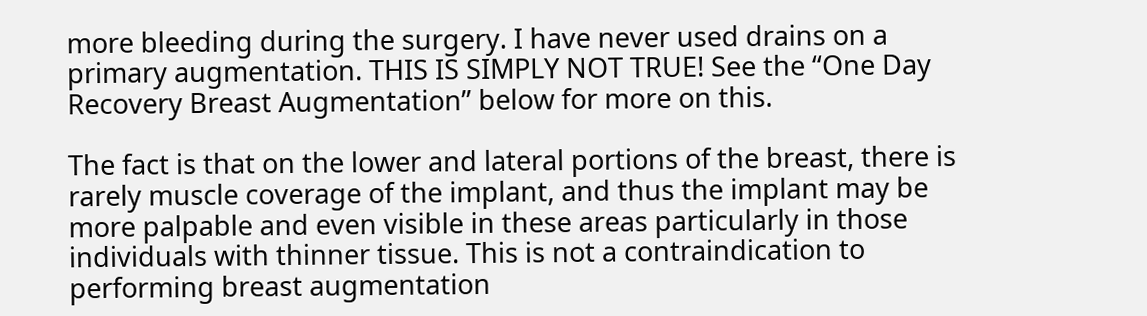more bleeding during the surgery. I have never used drains on a primary augmentation. THIS IS SIMPLY NOT TRUE! See the “One Day Recovery Breast Augmentation” below for more on this.

The fact is that on the lower and lateral portions of the breast, there is rarely muscle coverage of the implant, and thus the implant may be more palpable and even visible in these areas particularly in those individuals with thinner tissue. This is not a contraindication to performing breast augmentation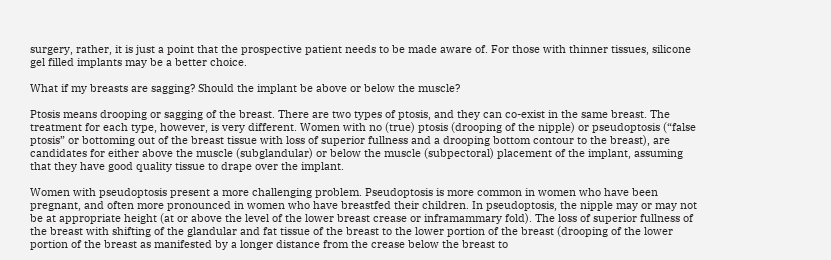surgery, rather, it is just a point that the prospective patient needs to be made aware of. For those with thinner tissues, silicone gel filled implants may be a better choice.

What if my breasts are sagging? Should the implant be above or below the muscle?

Ptosis means drooping or sagging of the breast. There are two types of ptosis, and they can co-exist in the same breast. The treatment for each type, however, is very different. Women with no (true) ptosis (drooping of the nipple) or pseudoptosis (“false ptosis” or bottoming out of the breast tissue with loss of superior fullness and a drooping bottom contour to the breast), are candidates for either above the muscle (subglandular) or below the muscle (subpectoral) placement of the implant, assuming that they have good quality tissue to drape over the implant.

Women with pseudoptosis present a more challenging problem. Pseudoptosis is more common in women who have been pregnant, and often more pronounced in women who have breastfed their children. In pseudoptosis, the nipple may or may not be at appropriate height (at or above the level of the lower breast crease or inframammary fold). The loss of superior fullness of the breast with shifting of the glandular and fat tissue of the breast to the lower portion of the breast (drooping of the lower portion of the breast as manifested by a longer distance from the crease below the breast to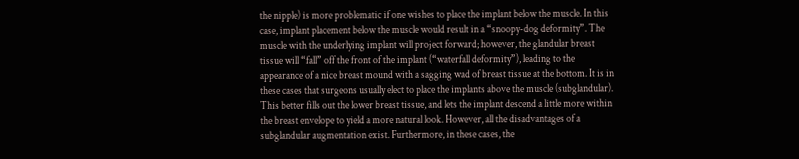the nipple) is more problematic if one wishes to place the implant below the muscle. In this case, implant placement below the muscle would result in a “snoopy-dog deformity”. The muscle with the underlying implant will project forward; however, the glandular breast tissue will “fall” off the front of the implant (“waterfall deformity”), leading to the appearance of a nice breast mound with a sagging wad of breast tissue at the bottom. It is in these cases that surgeons usually elect to place the implants above the muscle (subglandular). This better fills out the lower breast tissue, and lets the implant descend a little more within the breast envelope to yield a more natural look. However, all the disadvantages of a subglandular augmentation exist. Furthermore, in these cases, the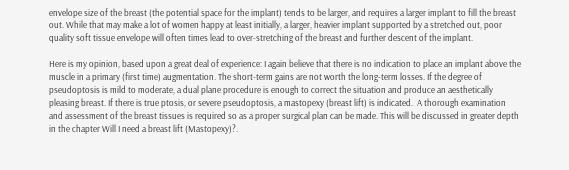envelope size of the breast (the potential space for the implant) tends to be larger, and requires a larger implant to fill the breast out. While that may make a lot of women happy at least initially, a larger, heavier implant supported by a stretched out, poor quality soft tissue envelope will often times lead to over-stretching of the breast and further descent of the implant.

Here is my opinion, based upon a great deal of experience: I again believe that there is no indication to place an implant above the muscle in a primary (first time) augmentation. The short-term gains are not worth the long-term losses. If the degree of pseudoptosis is mild to moderate, a dual plane procedure is enough to correct the situation and produce an aesthetically pleasing breast. If there is true ptosis, or severe pseudoptosis, a mastopexy (breast lift) is indicated.  A thorough examination and assessment of the breast tissues is required so as a proper surgical plan can be made. This will be discussed in greater depth in the chapter Will I need a breast lift (Mastopexy)?.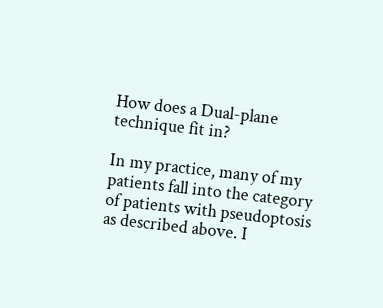How does a Dual-plane technique fit in?

In my practice, many of my patients fall into the category of patients with pseudoptosis as described above. I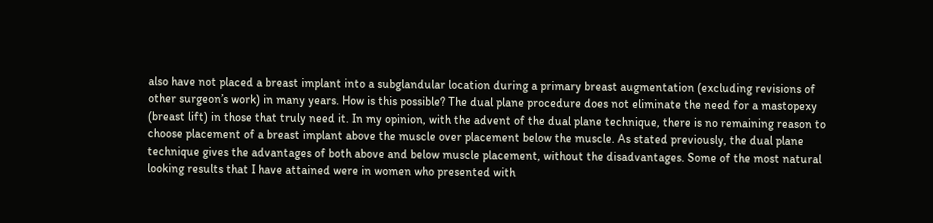also have not placed a breast implant into a subglandular location during a primary breast augmentation (excluding revisions of other surgeon’s work) in many years. How is this possible? The dual plane procedure does not eliminate the need for a mastopexy (breast lift) in those that truly need it. In my opinion, with the advent of the dual plane technique, there is no remaining reason to choose placement of a breast implant above the muscle over placement below the muscle. As stated previously, the dual plane technique gives the advantages of both above and below muscle placement, without the disadvantages. Some of the most natural looking results that I have attained were in women who presented with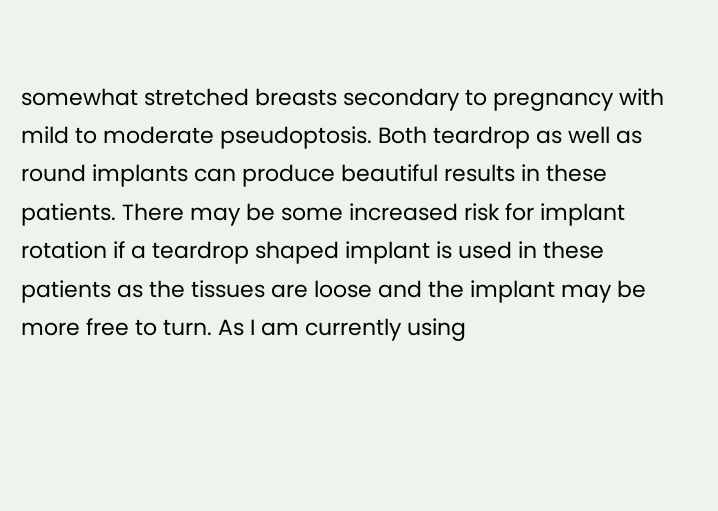somewhat stretched breasts secondary to pregnancy with mild to moderate pseudoptosis. Both teardrop as well as round implants can produce beautiful results in these patients. There may be some increased risk for implant rotation if a teardrop shaped implant is used in these patients as the tissues are loose and the implant may be more free to turn. As I am currently using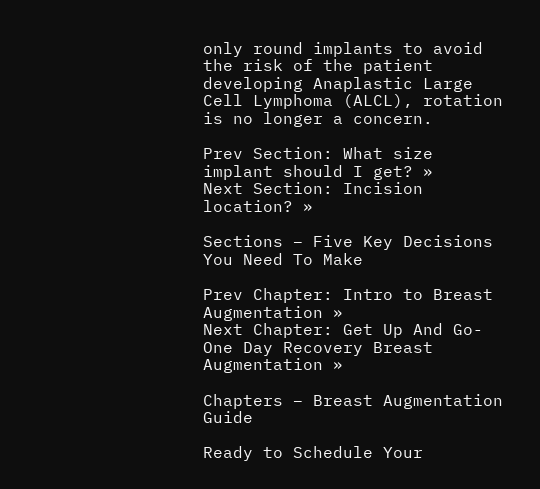only round implants to avoid the risk of the patient developing Anaplastic Large Cell Lymphoma (ALCL), rotation is no longer a concern.

Prev Section: What size implant should I get? »
Next Section: Incision location? »

Sections – Five Key Decisions You Need To Make

Prev Chapter: Intro to Breast Augmentation »
Next Chapter: Get Up And Go-One Day Recovery Breast Augmentation »

Chapters – Breast Augmentation Guide

Ready to Schedule Your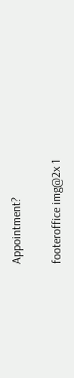Appointment?

footeroffice img@2x 1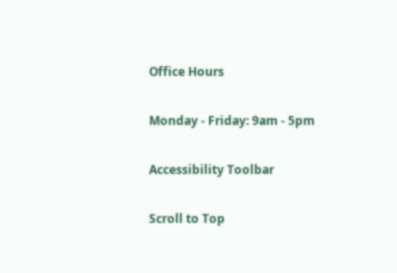Office Hours

Monday - Friday: 9am - 5pm

Accessibility Toolbar

Scroll to Top